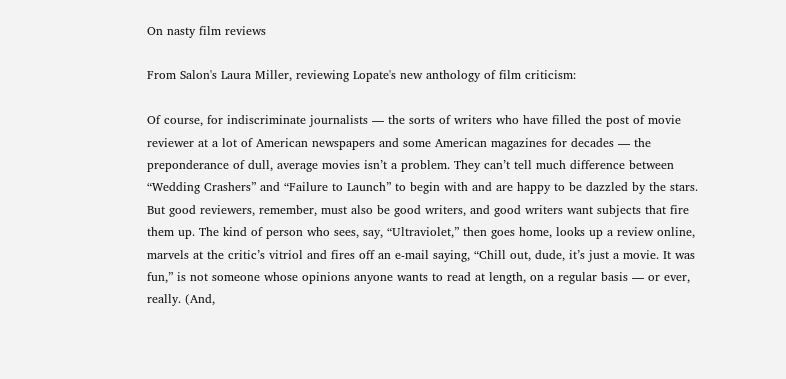On nasty film reviews

From Salon's Laura Miller, reviewing Lopate's new anthology of film criticism:

Of course, for indiscriminate journalists — the sorts of writers who have filled the post of movie reviewer at a lot of American newspapers and some American magazines for decades — the preponderance of dull, average movies isn’t a problem. They can’t tell much difference between “Wedding Crashers” and “Failure to Launch” to begin with and are happy to be dazzled by the stars. But good reviewers, remember, must also be good writers, and good writers want subjects that fire them up. The kind of person who sees, say, “Ultraviolet,” then goes home, looks up a review online, marvels at the critic’s vitriol and fires off an e-mail saying, “Chill out, dude, it’s just a movie. It was fun,” is not someone whose opinions anyone wants to read at length, on a regular basis — or ever, really. (And,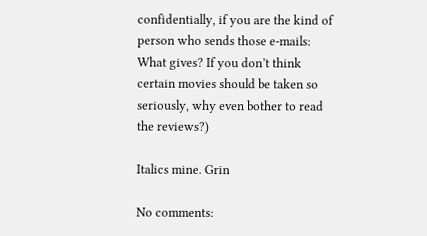confidentially, if you are the kind of person who sends those e-mails: What gives? If you don’t think certain movies should be taken so seriously, why even bother to read the reviews?)

Italics mine. Grin

No comments: